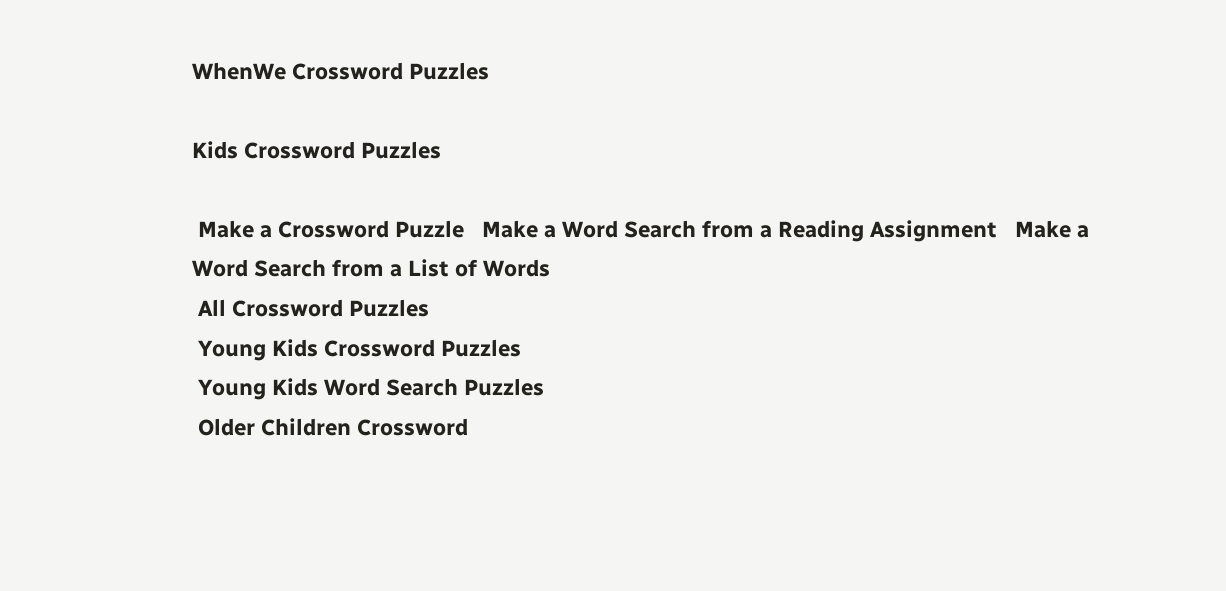WhenWe Crossword Puzzles

Kids Crossword Puzzles

 Make a Crossword Puzzle   Make a Word Search from a Reading Assignment   Make a Word Search from a List of Words
 All Crossword Puzzles
 Young Kids Crossword Puzzles
 Young Kids Word Search Puzzles
 Older Children Crossword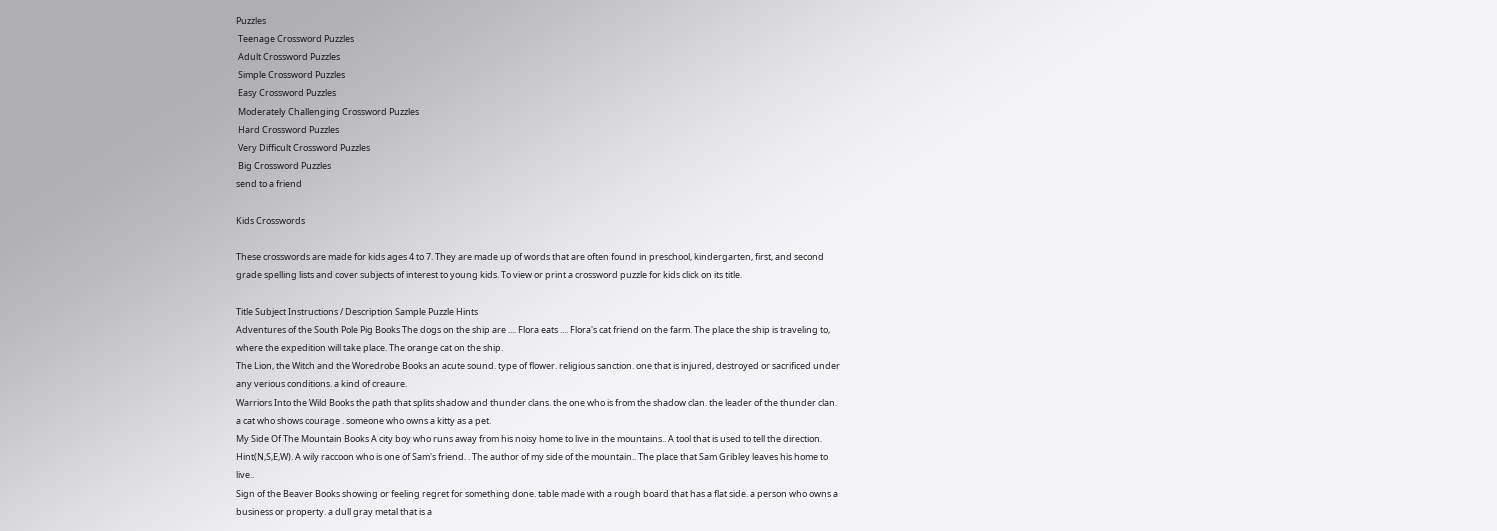Puzzles
 Teenage Crossword Puzzles
 Adult Crossword Puzzles
 Simple Crossword Puzzles
 Easy Crossword Puzzles
 Moderately Challenging Crossword Puzzles
 Hard Crossword Puzzles
 Very Difficult Crossword Puzzles
 Big Crossword Puzzles
send to a friend

Kids Crosswords

These crosswords are made for kids ages 4 to 7. They are made up of words that are often found in preschool, kindergarten, first, and second grade spelling lists and cover subjects of interest to young kids. To view or print a crossword puzzle for kids click on its title.

Title Subject Instructions / Description Sample Puzzle Hints
Adventures of the South Pole Pig Books The dogs on the ship are .... Flora eats .... Flora's cat friend on the farm. The place the ship is traveling to, where the expedition will take place. The orange cat on the ship.
The Lion, the Witch and the Woredrobe Books an acute sound. type of flower. religious sanction. one that is injured, destroyed or sacrificed under any verious conditions. a kind of creaure.
Warriors Into the Wild Books the path that splits shadow and thunder clans. the one who is from the shadow clan. the leader of the thunder clan. a cat who shows courage . someone who owns a kitty as a pet.
My Side Of The Mountain Books A city boy who runs away from his noisy home to live in the mountains.. A tool that is used to tell the direction. Hint(N,S,E,W). A wily raccoon who is one of Sam's friend. . The author of my side of the mountain.. The place that Sam Gribley leaves his home to live..
Sign of the Beaver Books showing or feeling regret for something done. table made with a rough board that has a flat side. a person who owns a business or property. a dull gray metal that is a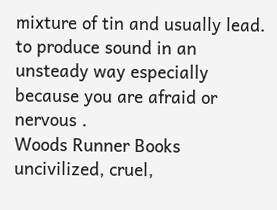mixture of tin and usually lead. to produce sound in an unsteady way especially because you are afraid or nervous .
Woods Runner Books uncivilized, cruel,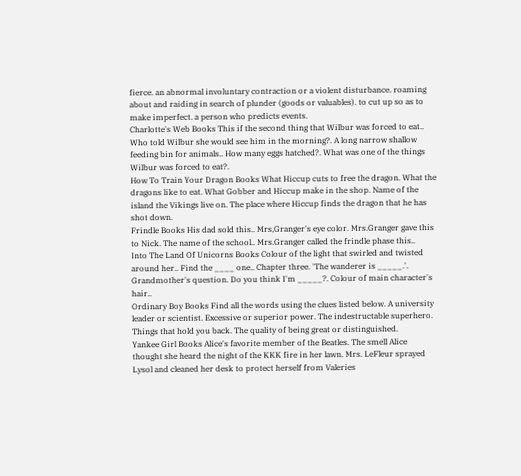fierce. an abnormal involuntary contraction or a violent disturbance. roaming about and raiding in search of plunder (goods or valuables). to cut up so as to make imperfect. a person who predicts events.
Charlotte's Web Books This if the second thing that Wilbur was forced to eat.. Who told Wilbur she would see him in the morning?. A long narrow shallow feeding bin for animals.. How many eggs hatched?. What was one of the things Wilbur was forced to eat?.
How To Train Your Dragon Books What Hiccup cuts to free the dragon. What the dragons like to eat. What Gobber and Hiccup make in the shop. Name of the island the Vikings live on. The place where Hiccup finds the dragon that he has shot down.
Frindle Books His dad sold this.. Mrs,Granger's eye color. Mrs.Granger gave this to Nick. The name of the school.. Mrs.Granger called the frindle phase this..
Into The Land Of Unicorns Books Colour of the light that swirled and twisted around her.. Find the ____ one.. Chapter three. 'The wanderer is _____.'. Grandmother's question. Do you think I'm _____?. Colour of main character's hair..
Ordinary Boy Books Find all the words using the clues listed below. A university leader or scientist. Excessive or superior power. The indestructable superhero. Things that hold you back. The quality of being great or distinguished.
Yankee Girl Books Alice's favorite member of the Beatles. The smell Alice thought she heard the night of the KKK fire in her lawn. Mrs. LeFleur sprayed Lysol and cleaned her desk to protect herself from Valeries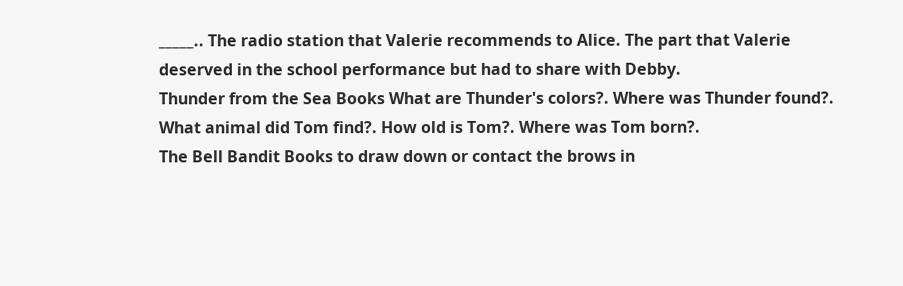_____.. The radio station that Valerie recommends to Alice. The part that Valerie deserved in the school performance but had to share with Debby.
Thunder from the Sea Books What are Thunder's colors?. Where was Thunder found?. What animal did Tom find?. How old is Tom?. Where was Tom born?.
The Bell Bandit Books to draw down or contact the brows in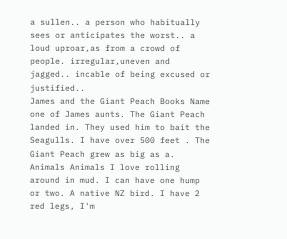a sullen.. a person who habitually sees or anticipates the worst.. a loud uproar,as from a crowd of people. irregular,uneven and jagged.. incable of being excused or justified..
James and the Giant Peach Books Name one of James aunts. The Giant Peach landed in. They used him to bait the Seagulls. I have over 500 feet . The Giant Peach grew as big as a.
Animals Animals I love rolling around in mud. I can have one hump or two. A native NZ bird. I have 2 red legs, I'm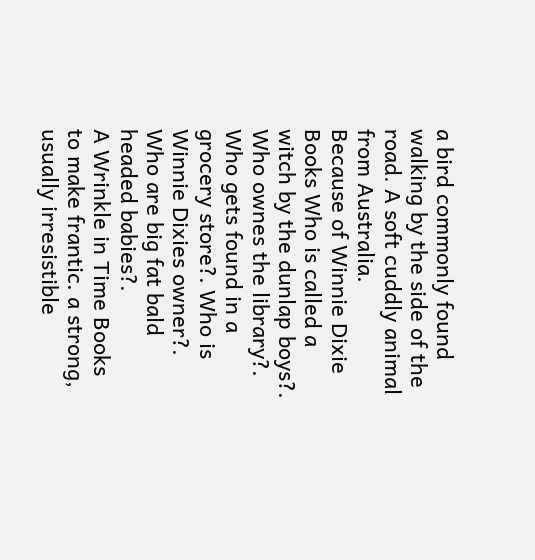a bird commonly found walking by the side of the road. A soft cuddly animal from Australia.
Because of Winnie Dixie Books Who is called a witch by the dunlap boys?. Who ownes the library?. Who gets found in a grocery store?. Who is Winnie Dixies owner?. Who are big fat bald headed babies?.
A Wrinkle in Time Books to make frantic. a strong, usually irresistible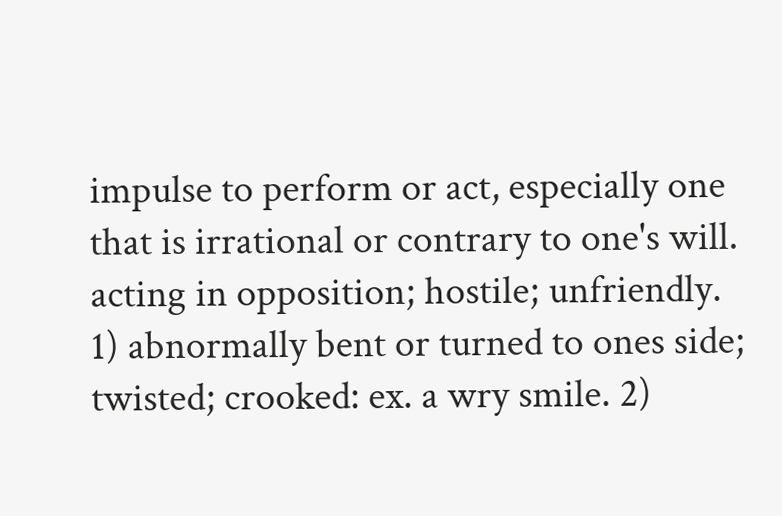impulse to perform or act, especially one that is irrational or contrary to one's will. acting in opposition; hostile; unfriendly. 1) abnormally bent or turned to ones side; twisted; crooked: ex. a wry smile. 2)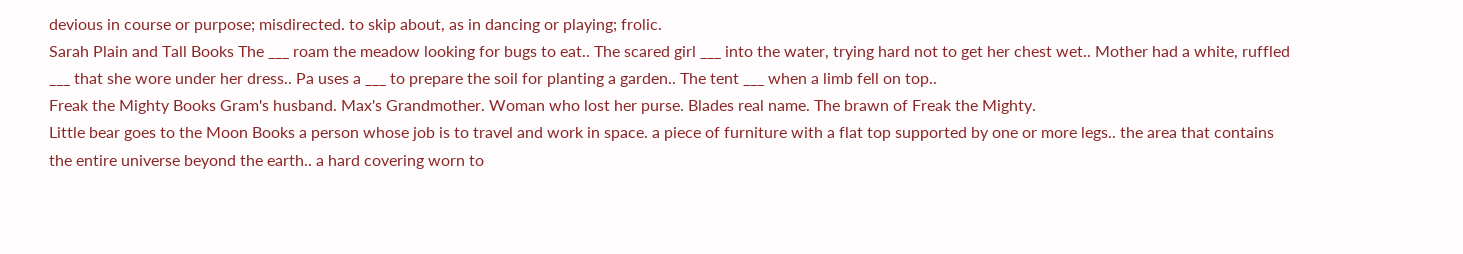devious in course or purpose; misdirected. to skip about, as in dancing or playing; frolic.
Sarah Plain and Tall Books The ___ roam the meadow looking for bugs to eat.. The scared girl ___ into the water, trying hard not to get her chest wet.. Mother had a white, ruffled ___ that she wore under her dress.. Pa uses a ___ to prepare the soil for planting a garden.. The tent ___ when a limb fell on top..
Freak the Mighty Books Gram's husband. Max's Grandmother. Woman who lost her purse. Blades real name. The brawn of Freak the Mighty.
Little bear goes to the Moon Books a person whose job is to travel and work in space. a piece of furniture with a flat top supported by one or more legs.. the area that contains the entire universe beyond the earth.. a hard covering worn to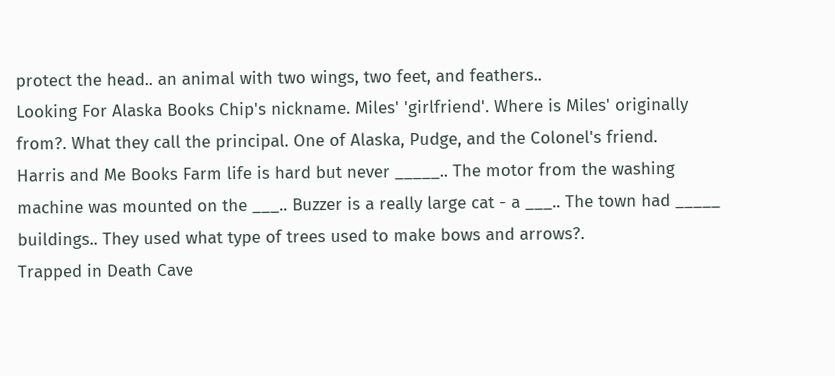protect the head.. an animal with two wings, two feet, and feathers..
Looking For Alaska Books Chip's nickname. Miles' 'girlfriend'. Where is Miles' originally from?. What they call the principal. One of Alaska, Pudge, and the Colonel's friend.
Harris and Me Books Farm life is hard but never _____.. The motor from the washing machine was mounted on the ___.. Buzzer is a really large cat - a ___.. The town had _____ buildings.. They used what type of trees used to make bows and arrows?.
Trapped in Death Cave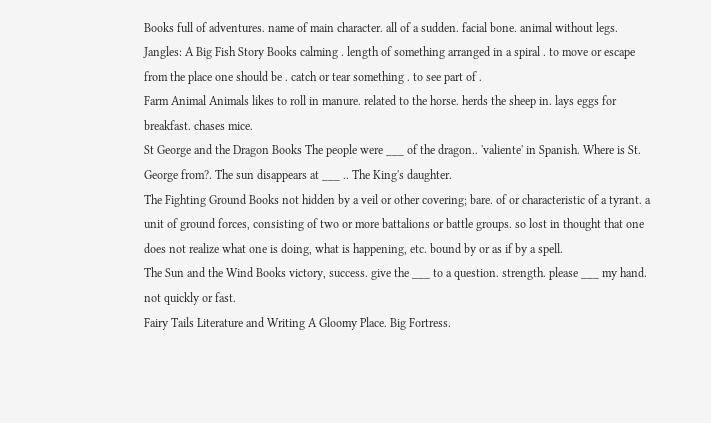Books full of adventures. name of main character. all of a sudden. facial bone. animal without legs.
Jangles: A Big Fish Story Books calming . length of something arranged in a spiral . to move or escape from the place one should be . catch or tear something . to see part of .
Farm Animal Animals likes to roll in manure. related to the horse. herds the sheep in. lays eggs for breakfast. chases mice.
St George and the Dragon Books The people were ___ of the dragon.. 'valiente' in Spanish. Where is St. George from?. The sun disappears at ___ .. The King's daughter.
The Fighting Ground Books not hidden by a veil or other covering; bare. of or characteristic of a tyrant. a unit of ground forces, consisting of two or more battalions or battle groups. so lost in thought that one does not realize what one is doing, what is happening, etc. bound by or as if by a spell.
The Sun and the Wind Books victory, success. give the ___ to a question. strength. please ___ my hand. not quickly or fast.
Fairy Tails Literature and Writing A Gloomy Place. Big Fortress.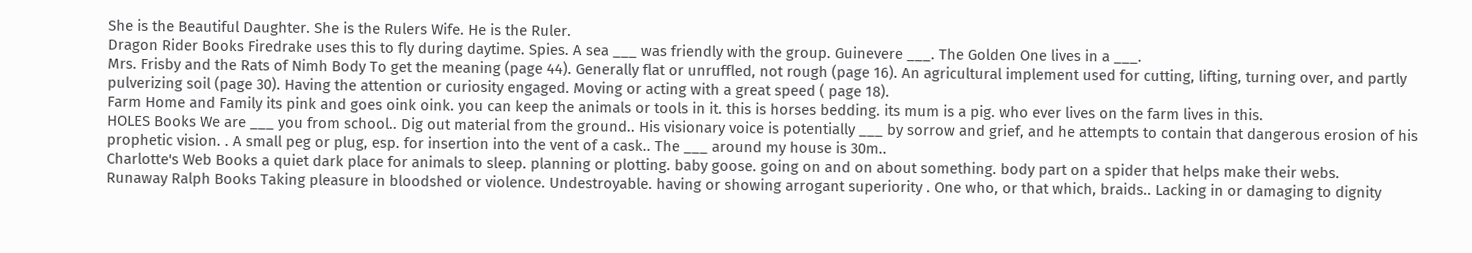She is the Beautiful Daughter. She is the Rulers Wife. He is the Ruler.
Dragon Rider Books Firedrake uses this to fly during daytime. Spies. A sea ___ was friendly with the group. Guinevere ___. The Golden One lives in a ___.
Mrs. Frisby and the Rats of Nimh Body To get the meaning (page 44). Generally flat or unruffled, not rough (page 16). An agricultural implement used for cutting, lifting, turning over, and partly pulverizing soil (page 30). Having the attention or curiosity engaged. Moving or acting with a great speed ( page 18).
Farm Home and Family its pink and goes oink oink. you can keep the animals or tools in it. this is horses bedding. its mum is a pig. who ever lives on the farm lives in this.
HOLES Books We are ___ you from school.. Dig out material from the ground.. His visionary voice is potentially ___ by sorrow and grief, and he attempts to contain that dangerous erosion of his prophetic vision. . A small peg or plug, esp. for insertion into the vent of a cask.. The ___ around my house is 30m..
Charlotte's Web Books a quiet dark place for animals to sleep. planning or plotting. baby goose. going on and on about something. body part on a spider that helps make their webs.
Runaway Ralph Books Taking pleasure in bloodshed or violence. Undestroyable. having or showing arrogant superiority . One who, or that which, braids.. Lacking in or damaging to dignity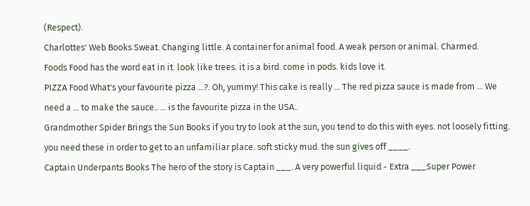(Respect).
Charlottes' Web Books Sweat. Changing little. A container for animal food. A weak person or animal. Charmed.
Foods Food has the word eat in it. look like trees. it is a bird. come in pods. kids love it.
PIZZA Food What's your favourite pizza ...?. Oh, yummy! This cake is really ... The red pizza sauce is made from ... We need a ... to make the sauce.. ... is the favourite pizza in the USA..
Grandmother Spider Brings the Sun Books if you try to look at the sun, you tend to do this with eyes. not loosely fitting. you need these in order to get to an unfamiliar place. soft sticky mud. the sun gives off ____.
Captain Underpants Books The hero of the story is Captain ___. A very powerful liquid - Extra ___Super Power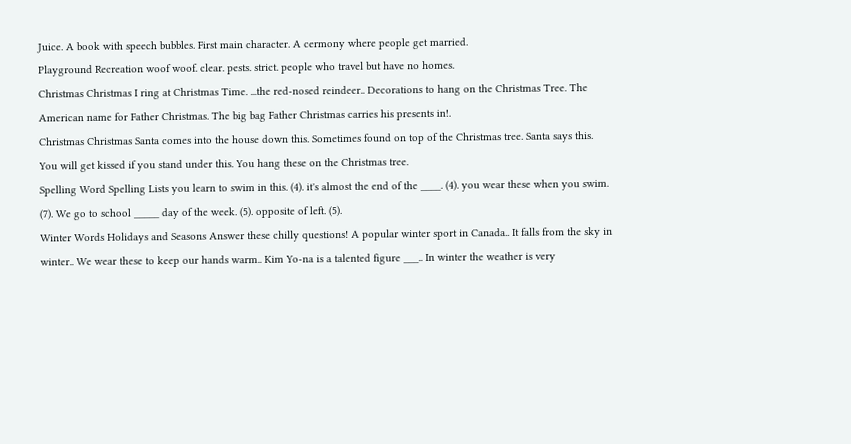Juice. A book with speech bubbles. First main character. A cermony where people get married.
Playground Recreation woof woof. clear. pests. strict. people who travel but have no homes.
Christmas Christmas I ring at Christmas Time. ...the red-nosed reindeer.. Decorations to hang on the Christmas Tree. The American name for Father Christmas. The big bag Father Christmas carries his presents in!.
Christmas Christmas Santa comes into the house down this. Sometimes found on top of the Christmas tree. Santa says this. You will get kissed if you stand under this. You hang these on the Christmas tree.
Spelling Word Spelling Lists you learn to swim in this. (4). it's almost the end of the ____. (4). you wear these when you swim. (7). We go to school _____ day of the week. (5). opposite of left. (5).
Winter Words Holidays and Seasons Answer these chilly questions! A popular winter sport in Canada.. It falls from the sky in winter.. We wear these to keep our hands warm.. Kim Yo-na is a talented figure ___.. In winter the weather is very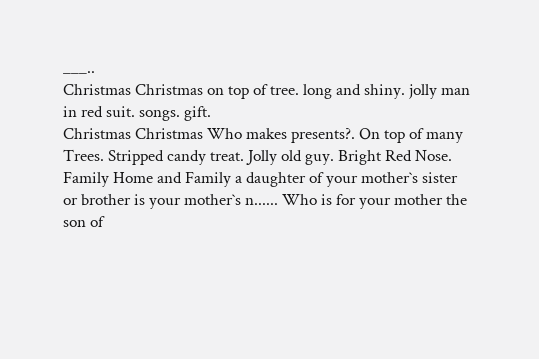___..
Christmas Christmas on top of tree. long and shiny. jolly man in red suit. songs. gift.
Christmas Christmas Who makes presents?. On top of many Trees. Stripped candy treat. Jolly old guy. Bright Red Nose.
Family Home and Family a daughter of your mother`s sister or brother is your mother`s n...... Who is for your mother the son of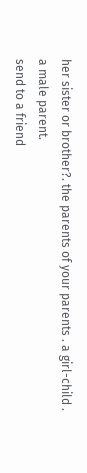her sister or brother?. the parents of your parents . a girl-child . a male parent.
send to a friend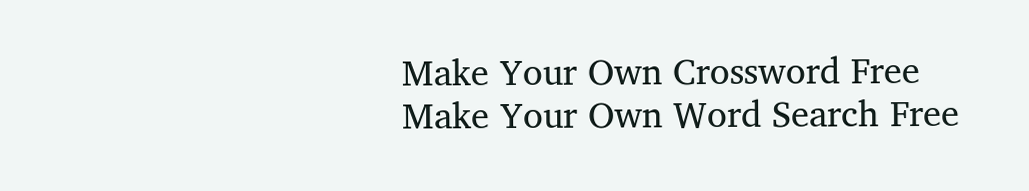Make Your Own Crossword Free
Make Your Own Word Search Free